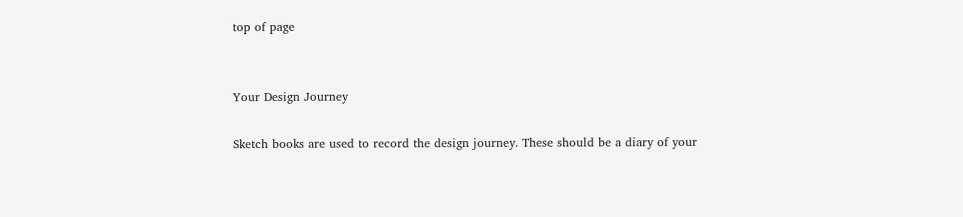top of page


Your Design Journey

Sketch books are used to record the design journey. These should be a diary of your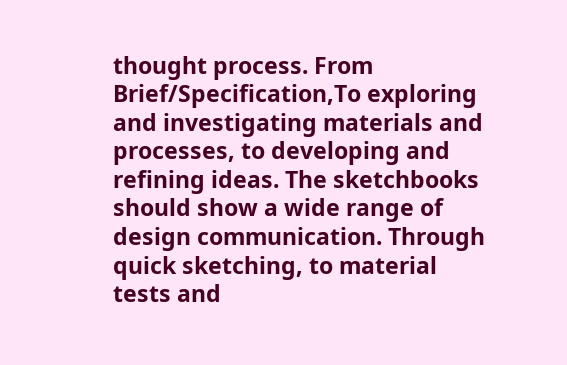thought process. From Brief/Specification,To exploring and investigating materials and processes, to developing and refining ideas. The sketchbooks should show a wide range of design communication. Through quick sketching, to material tests and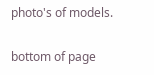photo's of models.

bottom of page